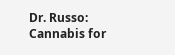Dr. Russo: Cannabis for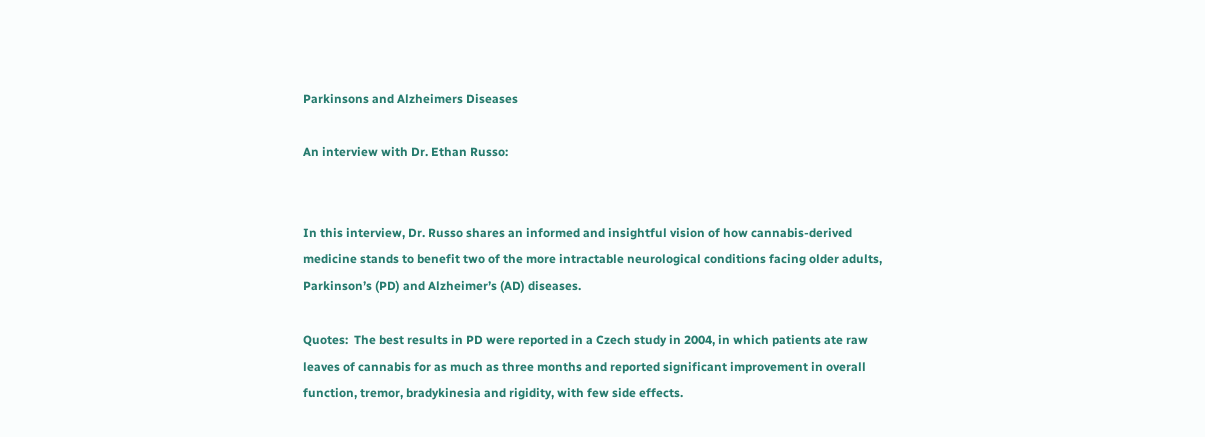Parkinsons and Alzheimers Diseases

An interview with Dr. Ethan Russo:


In this interview, Dr. Russo shares an informed and insightful vision of how cannabis-derived medicine stands to benefit two of the more intractable neurological conditions facing older adults, Parkinson’s (PD) and Alzheimer’s (AD) diseases.

Quotes:  The best results in PD were reported in a Czech study in 2004, in which patients ate raw leaves of cannabis for as much as three months and reported significant improvement in overall function, tremor, bradykinesia and rigidity, with few side effects.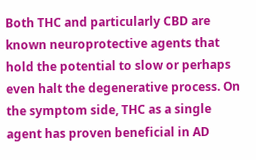Both THC and particularly CBD are known neuroprotective agents that hold the potential to slow or perhaps even halt the degenerative process. On the symptom side, THC as a single agent has proven beneficial in AD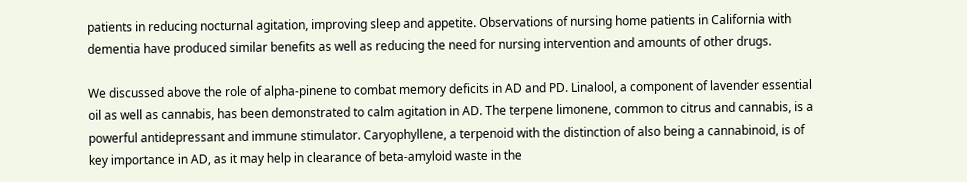patients in reducing nocturnal agitation, improving sleep and appetite. Observations of nursing home patients in California with dementia have produced similar benefits as well as reducing the need for nursing intervention and amounts of other drugs.

We discussed above the role of alpha-pinene to combat memory deficits in AD and PD. Linalool, a component of lavender essential oil as well as cannabis, has been demonstrated to calm agitation in AD. The terpene limonene, common to citrus and cannabis, is a powerful antidepressant and immune stimulator. Caryophyllene, a terpenoid with the distinction of also being a cannabinoid, is of key importance in AD, as it may help in clearance of beta-amyloid waste in the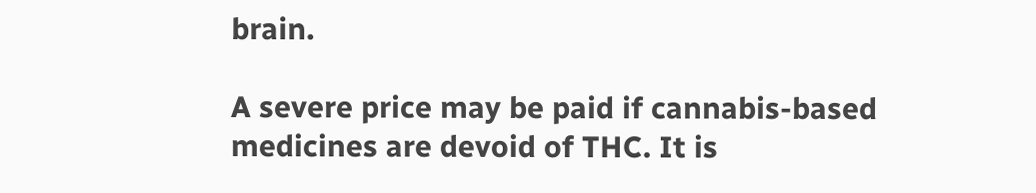brain.

A severe price may be paid if cannabis-based medicines are devoid of THC. It is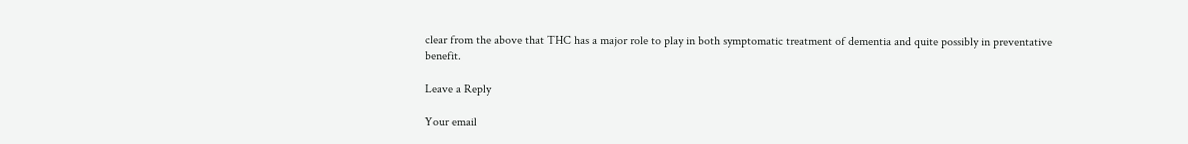clear from the above that THC has a major role to play in both symptomatic treatment of dementia and quite possibly in preventative benefit.

Leave a Reply

Your email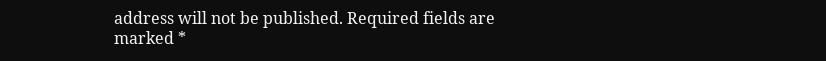address will not be published. Required fields are marked *